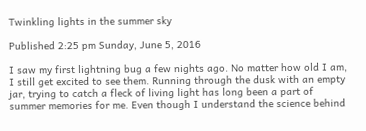Twinkling lights in the summer sky

Published 2:25 pm Sunday, June 5, 2016

I saw my first lightning bug a few nights ago. No matter how old I am, I still get excited to see them. Running through the dusk with an empty jar, trying to catch a fleck of living light has long been a part of summer memories for me. Even though I understand the science behind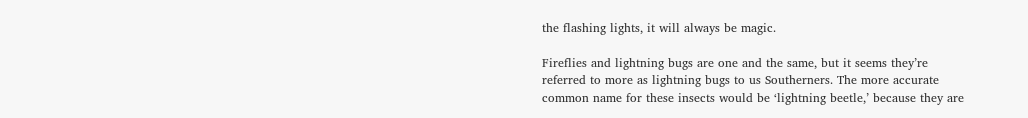the flashing lights, it will always be magic.

Fireflies and lightning bugs are one and the same, but it seems they’re referred to more as lightning bugs to us Southerners. The more accurate common name for these insects would be ‘lightning beetle,’ because they are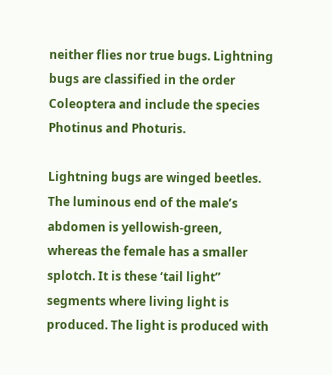neither flies nor true bugs. Lightning bugs are classified in the order Coleoptera and include the species Photinus and Photuris.

Lightning bugs are winged beetles. The luminous end of the male’s abdomen is yellowish-green, whereas the female has a smaller splotch. It is these ‘tail light” segments where living light is produced. The light is produced with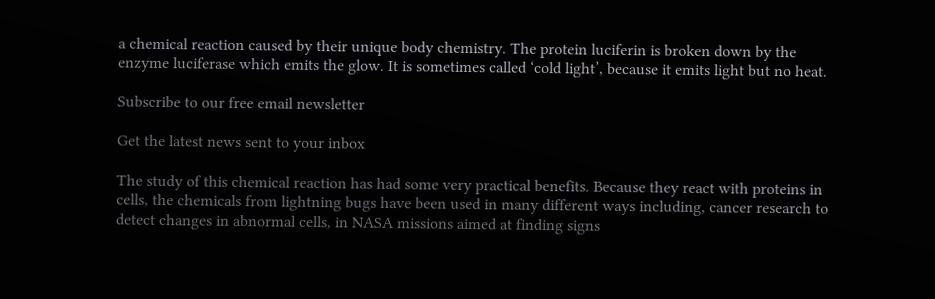a chemical reaction caused by their unique body chemistry. The protein luciferin is broken down by the enzyme luciferase which emits the glow. It is sometimes called ‘cold light’, because it emits light but no heat.

Subscribe to our free email newsletter

Get the latest news sent to your inbox

The study of this chemical reaction has had some very practical benefits. Because they react with proteins in cells, the chemicals from lightning bugs have been used in many different ways including, cancer research to detect changes in abnormal cells, in NASA missions aimed at finding signs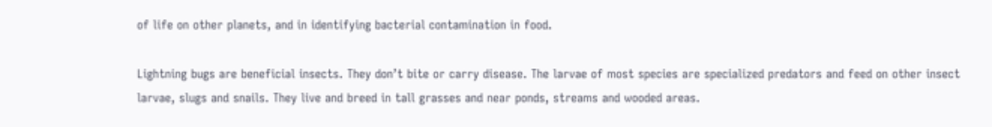of life on other planets, and in identifying bacterial contamination in food.

Lightning bugs are beneficial insects. They don’t bite or carry disease. The larvae of most species are specialized predators and feed on other insect larvae, slugs and snails. They live and breed in tall grasses and near ponds, streams and wooded areas.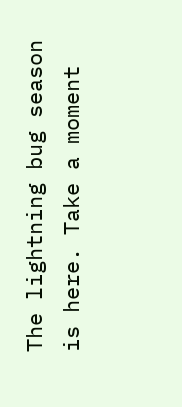The lightning bug season is here. Take a moment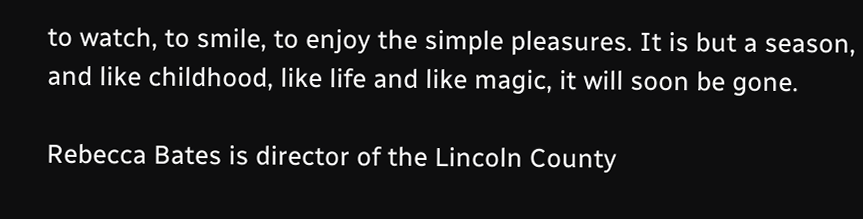to watch, to smile, to enjoy the simple pleasures. It is but a season, and like childhood, like life and like magic, it will soon be gone.

Rebecca Bates is director of the Lincoln County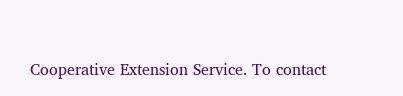Cooperative Extension Service. To contact